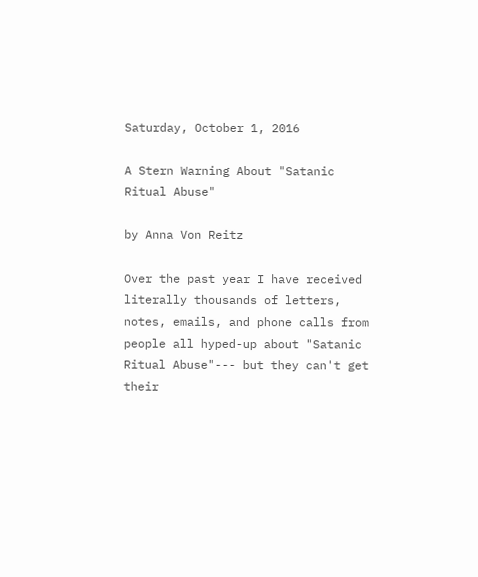Saturday, October 1, 2016

A Stern Warning About "Satanic Ritual Abuse"

by Anna Von Reitz

Over the past year I have received literally thousands of letters, notes, emails, and phone calls from people all hyped-up about "Satanic Ritual Abuse"--- but they can't get their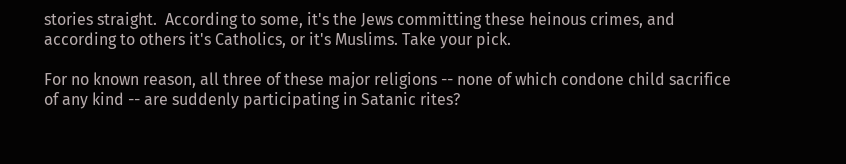stories straight.  According to some, it's the Jews committing these heinous crimes, and according to others it's Catholics, or it's Muslims. Take your pick.

For no known reason, all three of these major religions -- none of which condone child sacrifice of any kind -- are suddenly participating in Satanic rites?